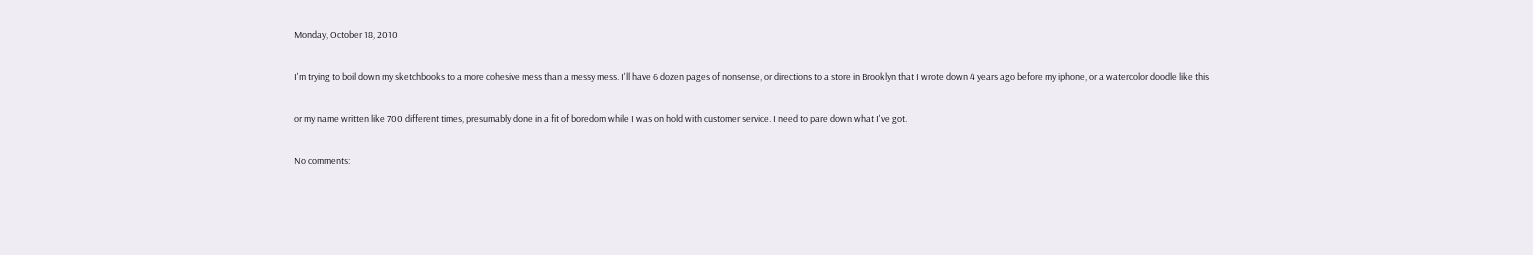Monday, October 18, 2010

I'm trying to boil down my sketchbooks to a more cohesive mess than a messy mess. I'll have 6 dozen pages of nonsense, or directions to a store in Brooklyn that I wrote down 4 years ago before my iphone, or a watercolor doodle like this

or my name written like 700 different times, presumably done in a fit of boredom while I was on hold with customer service. I need to pare down what I've got.

No comments: